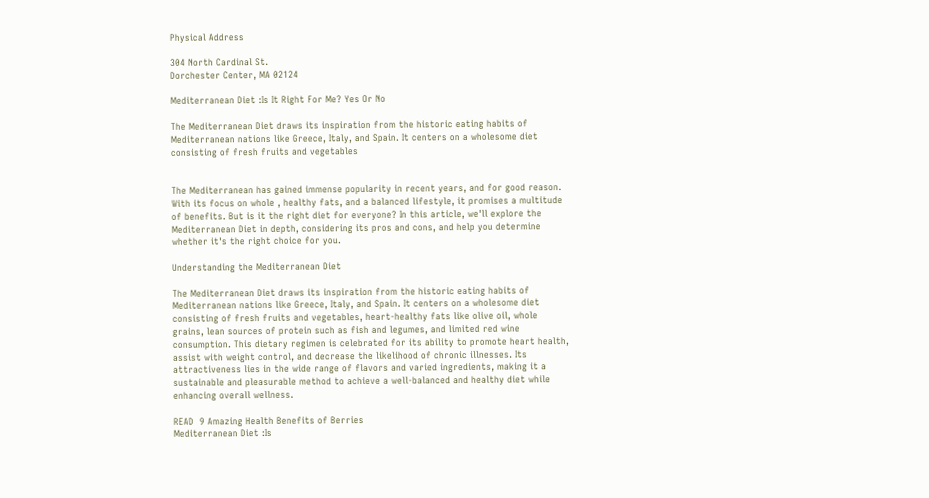Physical Address

304 North Cardinal St.
Dorchester Center, MA 02124

Mediterranean Diet :Is It Right For Me? Yes Or No

The Mediterranean Diet draws its inspiration from the historic eating habits of Mediterranean nations like Greece, Italy, and Spain. It centers on a wholesome diet consisting of fresh fruits and vegetables


The Mediterranean has gained immense popularity in recent years, and for good reason. With its focus on whole , healthy fats, and a balanced lifestyle, it promises a multitude of benefits. But is it the right diet for everyone? In this article, we'll explore the Mediterranean Diet in depth, considering its pros and cons, and help you determine whether it's the right choice for you.

Understanding the Mediterranean Diet

The Mediterranean Diet draws its inspiration from the historic eating habits of Mediterranean nations like Greece, Italy, and Spain. It centers on a wholesome diet consisting of fresh fruits and vegetables, heart-healthy fats like olive oil, whole grains, lean sources of protein such as fish and legumes, and limited red wine consumption. This dietary regimen is celebrated for its ability to promote heart health, assist with weight control, and decrease the likelihood of chronic illnesses. Its attractiveness lies in the wide range of flavors and varied ingredients, making it a sustainable and pleasurable method to achieve a well-balanced and healthy diet while enhancing overall wellness.

READ  9 Amazing Health Benefits of Berries
Mediterranean Diet :Is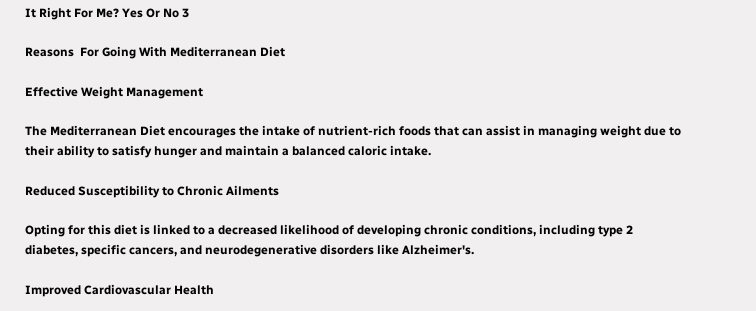It Right For Me? Yes Or No 3

Reasons  For Going With Mediterranean Diet

Effective Weight Management

The Mediterranean Diet encourages the intake of nutrient-rich foods that can assist in managing weight due to their ability to satisfy hunger and maintain a balanced caloric intake.

Reduced Susceptibility to Chronic Ailments

Opting for this diet is linked to a decreased likelihood of developing chronic conditions, including type 2 diabetes, specific cancers, and neurodegenerative disorders like Alzheimer's.

Improved Cardiovascular Health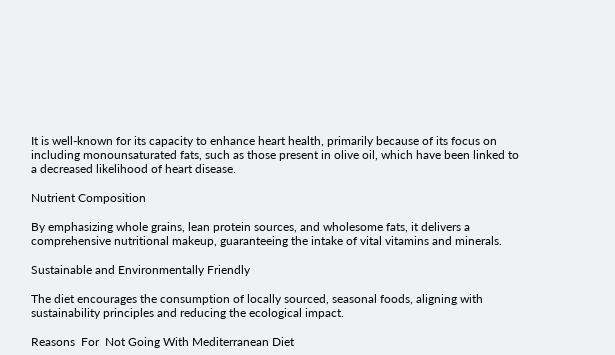It is well-known for its capacity to enhance heart health, primarily because of its focus on including monounsaturated fats, such as those present in olive oil, which have been linked to a decreased likelihood of heart disease.

Nutrient Composition

By emphasizing whole grains, lean protein sources, and wholesome fats, it delivers a comprehensive nutritional makeup, guaranteeing the intake of vital vitamins and minerals.

Sustainable and Environmentally Friendly

The diet encourages the consumption of locally sourced, seasonal foods, aligning with sustainability principles and reducing the ecological impact.

Reasons  For  Not Going With Mediterranean Diet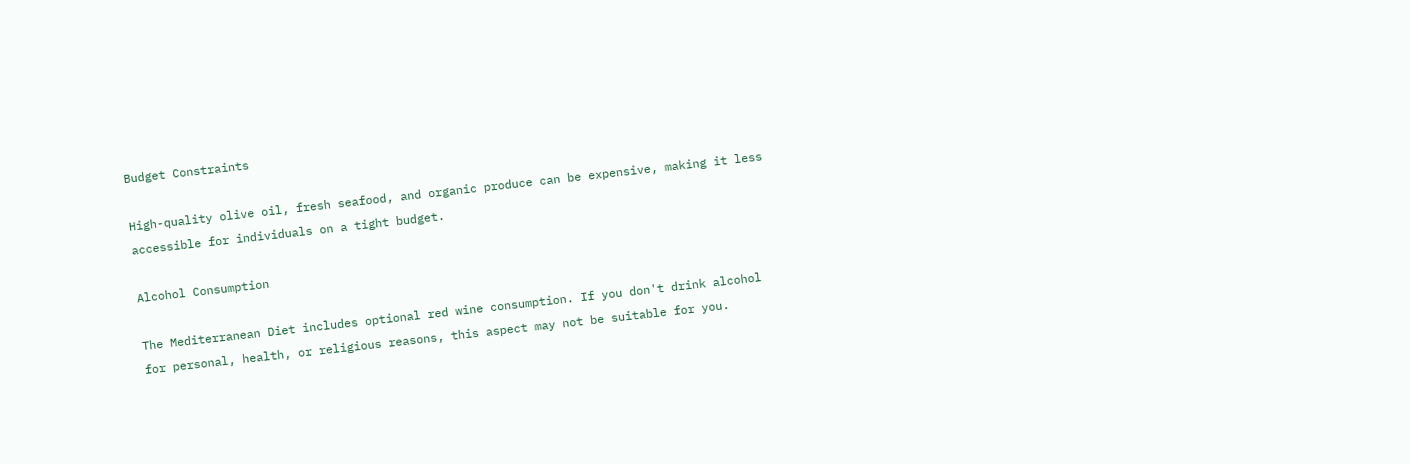Budget Constraints

High-quality olive oil, fresh seafood, and organic produce can be expensive, making it less accessible for individuals on a tight budget.

Alcohol Consumption

The Mediterranean Diet includes optional red wine consumption. If you don't drink alcohol for personal, health, or religious reasons, this aspect may not be suitable for you.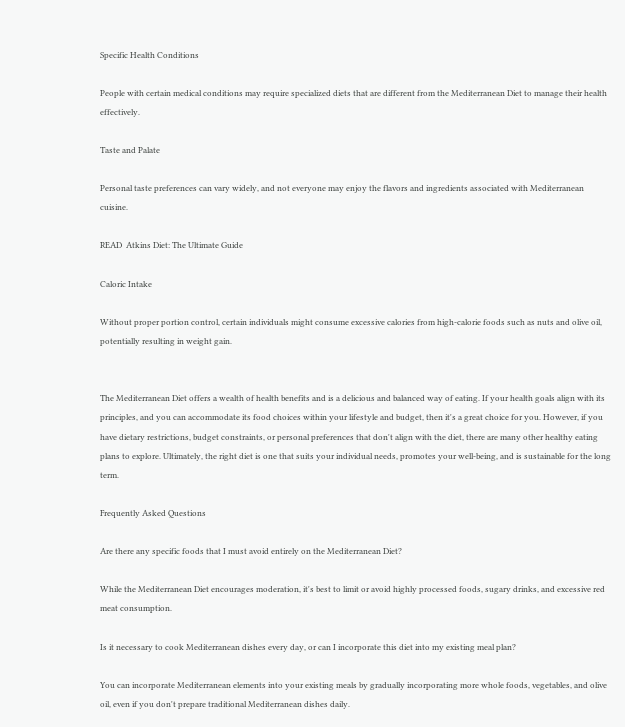Specific Health Conditions

People with certain medical conditions may require specialized diets that are different from the Mediterranean Diet to manage their health effectively.

Taste and Palate

Personal taste preferences can vary widely, and not everyone may enjoy the flavors and ingredients associated with Mediterranean cuisine.

READ  Atkins Diet: The Ultimate Guide

Caloric Intake

Without proper portion control, certain individuals might consume excessive calories from high-calorie foods such as nuts and olive oil, potentially resulting in weight gain.


The Mediterranean Diet offers a wealth of health benefits and is a delicious and balanced way of eating. If your health goals align with its principles, and you can accommodate its food choices within your lifestyle and budget, then it's a great choice for you. However, if you have dietary restrictions, budget constraints, or personal preferences that don't align with the diet, there are many other healthy eating plans to explore. Ultimately, the right diet is one that suits your individual needs, promotes your well-being, and is sustainable for the long term.

Frequently Asked Questions

Are there any specific foods that I must avoid entirely on the Mediterranean Diet?

While the Mediterranean Diet encourages moderation, it's best to limit or avoid highly processed foods, sugary drinks, and excessive red meat consumption.

Is it necessary to cook Mediterranean dishes every day, or can I incorporate this diet into my existing meal plan?

You can incorporate Mediterranean elements into your existing meals by gradually incorporating more whole foods, vegetables, and olive oil, even if you don't prepare traditional Mediterranean dishes daily.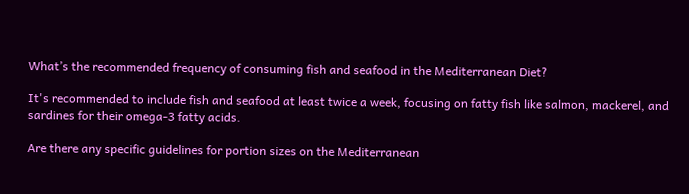What’s the recommended frequency of consuming fish and seafood in the Mediterranean Diet?

It's recommended to include fish and seafood at least twice a week, focusing on fatty fish like salmon, mackerel, and sardines for their omega-3 fatty acids.

Are there any specific guidelines for portion sizes on the Mediterranean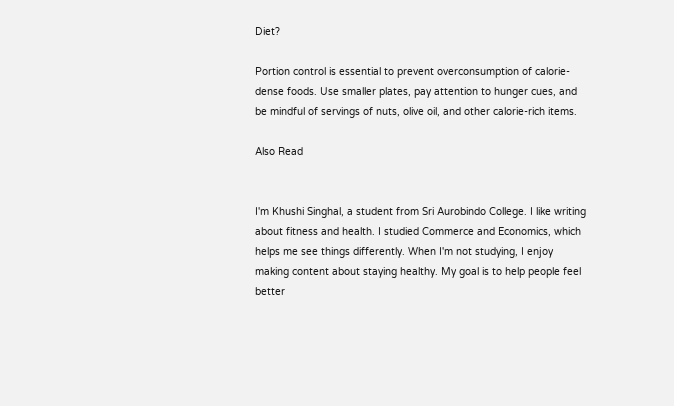Diet?

Portion control is essential to prevent overconsumption of calorie-dense foods. Use smaller plates, pay attention to hunger cues, and be mindful of servings of nuts, olive oil, and other calorie-rich items.

Also Read


I'm Khushi Singhal, a student from Sri Aurobindo College. I like writing about fitness and health. I studied Commerce and Economics, which helps me see things differently. When I'm not studying, I enjoy making content about staying healthy. My goal is to help people feel better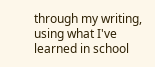through my writing, using what I've learned in school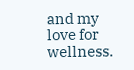and my love for wellness.